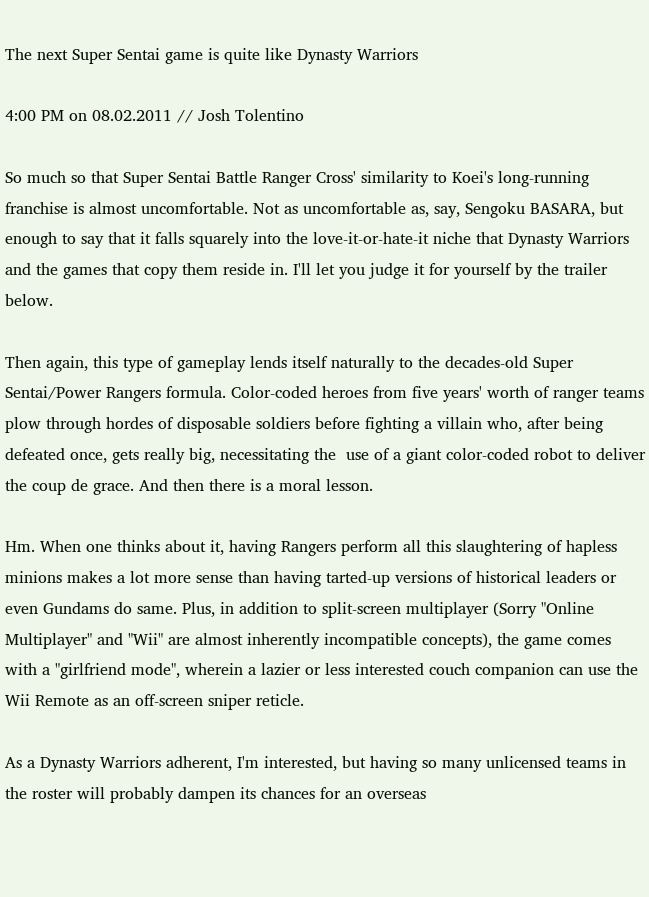The next Super Sentai game is quite like Dynasty Warriors

4:00 PM on 08.02.2011 // Josh Tolentino

So much so that Super Sentai Battle Ranger Cross' similarity to Koei's long-running franchise is almost uncomfortable. Not as uncomfortable as, say, Sengoku BASARA, but enough to say that it falls squarely into the love-it-or-hate-it niche that Dynasty Warriors and the games that copy them reside in. I'll let you judge it for yourself by the trailer below.

Then again, this type of gameplay lends itself naturally to the decades-old Super Sentai/Power Rangers formula. Color-coded heroes from five years' worth of ranger teams plow through hordes of disposable soldiers before fighting a villain who, after being defeated once, gets really big, necessitating the  use of a giant color-coded robot to deliver the coup de grace. And then there is a moral lesson.

Hm. When one thinks about it, having Rangers perform all this slaughtering of hapless minions makes a lot more sense than having tarted-up versions of historical leaders or even Gundams do same. Plus, in addition to split-screen multiplayer (Sorry "Online Multiplayer" and "Wii" are almost inherently incompatible concepts), the game comes with a "girlfriend mode", wherein a lazier or less interested couch companion can use the Wii Remote as an off-screen sniper reticle.

As a Dynasty Warriors adherent, I'm interested, but having so many unlicensed teams in the roster will probably dampen its chances for an overseas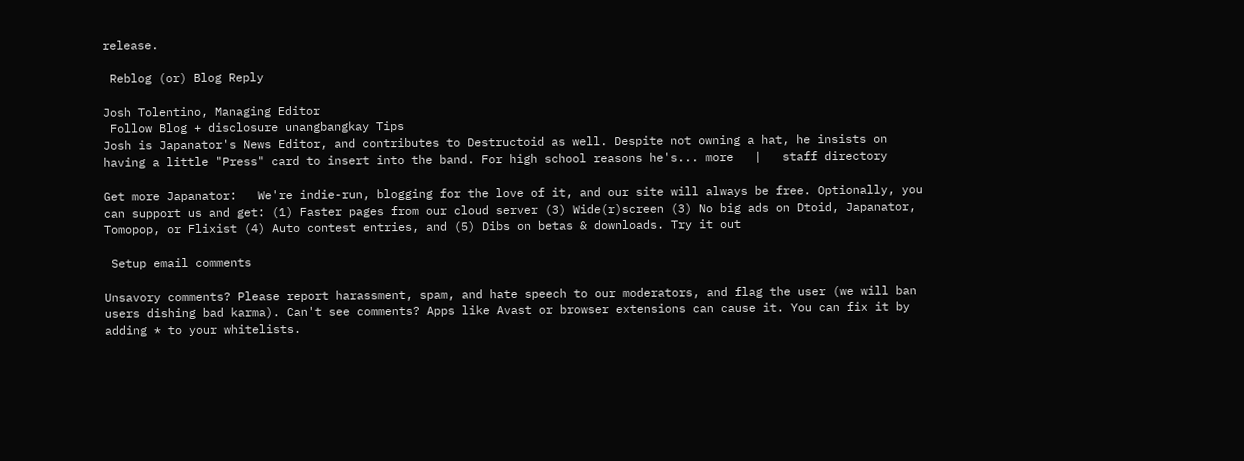release.

 Reblog (or) Blog Reply

Josh Tolentino, Managing Editor
 Follow Blog + disclosure unangbangkay Tips
Josh is Japanator's News Editor, and contributes to Destructoid as well. Despite not owning a hat, he insists on having a little "Press" card to insert into the band. For high school reasons he's... more   |   staff directory

Get more Japanator:   We're indie-run, blogging for the love of it, and our site will always be free. Optionally, you can support us and get: (1) Faster pages from our cloud server (3) Wide(r)screen (3) No big ads on Dtoid, Japanator, Tomopop, or Flixist (4) Auto contest entries, and (5) Dibs on betas & downloads. Try it out

 Setup email comments

Unsavory comments? Please report harassment, spam, and hate speech to our moderators, and flag the user (we will ban users dishing bad karma). Can't see comments? Apps like Avast or browser extensions can cause it. You can fix it by adding * to your whitelists.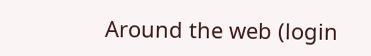Around the web (login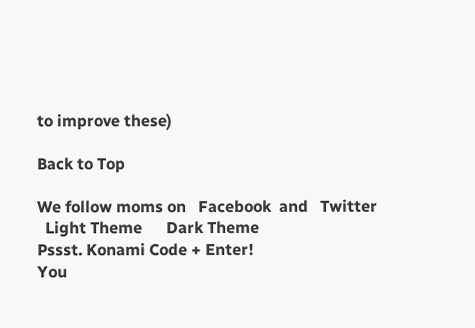to improve these)

Back to Top

We follow moms on   Facebook  and   Twitter
  Light Theme      Dark Theme
Pssst. Konami Code + Enter!
You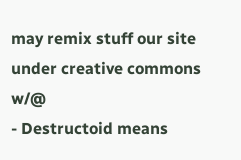may remix stuff our site under creative commons w/@
- Destructoid means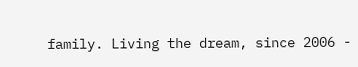family. Living the dream, since 2006 -